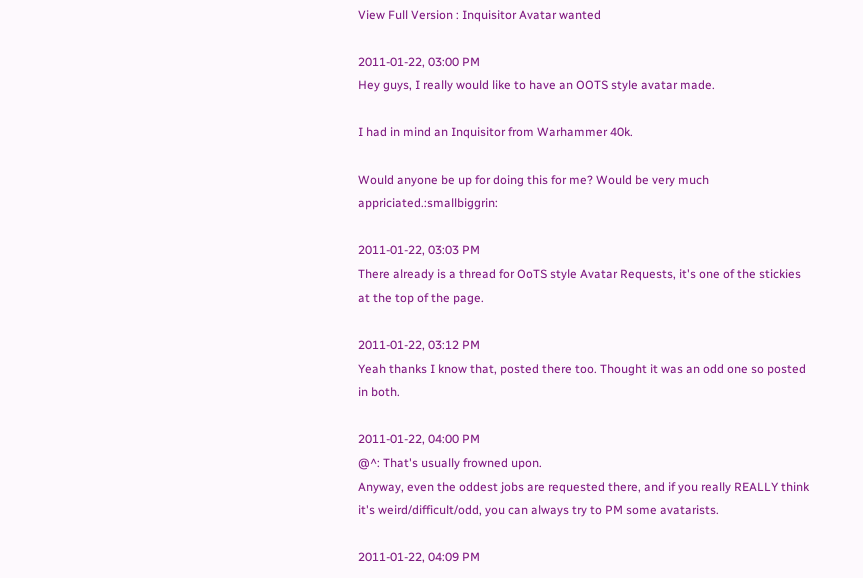View Full Version : Inquisitor Avatar wanted

2011-01-22, 03:00 PM
Hey guys, I really would like to have an OOTS style avatar made.

I had in mind an Inquisitor from Warhammer 40k.

Would anyone be up for doing this for me? Would be very much appriciated.:smallbiggrin:

2011-01-22, 03:03 PM
There already is a thread for OoTS style Avatar Requests, it's one of the stickies at the top of the page.

2011-01-22, 03:12 PM
Yeah thanks I know that, posted there too. Thought it was an odd one so posted in both.

2011-01-22, 04:00 PM
@^: That's usually frowned upon.
Anyway, even the oddest jobs are requested there, and if you really REALLY think it's weird/difficult/odd, you can always try to PM some avatarists.

2011-01-22, 04:09 PM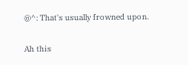@^: That's usually frowned upon.

Ah this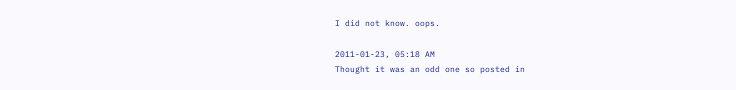I did not know. oops.

2011-01-23, 05:18 AM
Thought it was an odd one so posted in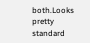both.Looks pretty standard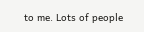to me. Lots of people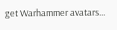get Warhammer avatars...